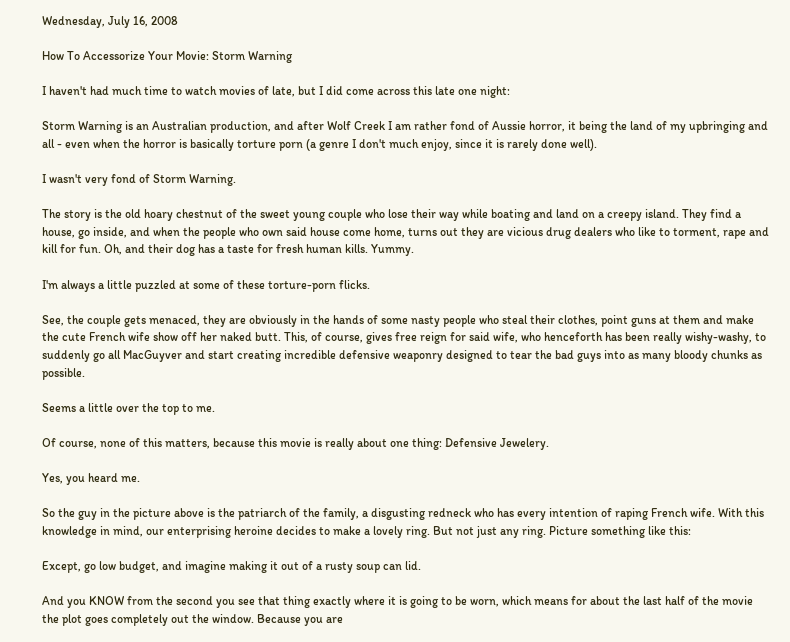Wednesday, July 16, 2008

How To Accessorize Your Movie: Storm Warning

I haven't had much time to watch movies of late, but I did come across this late one night:

Storm Warning is an Australian production, and after Wolf Creek I am rather fond of Aussie horror, it being the land of my upbringing and all - even when the horror is basically torture porn (a genre I don't much enjoy, since it is rarely done well).

I wasn't very fond of Storm Warning.

The story is the old hoary chestnut of the sweet young couple who lose their way while boating and land on a creepy island. They find a house, go inside, and when the people who own said house come home, turns out they are vicious drug dealers who like to torment, rape and kill for fun. Oh, and their dog has a taste for fresh human kills. Yummy.

I'm always a little puzzled at some of these torture-porn flicks.

See, the couple gets menaced, they are obviously in the hands of some nasty people who steal their clothes, point guns at them and make the cute French wife show off her naked butt. This, of course, gives free reign for said wife, who henceforth has been really wishy-washy, to suddenly go all MacGuyver and start creating incredible defensive weaponry designed to tear the bad guys into as many bloody chunks as possible.

Seems a little over the top to me.

Of course, none of this matters, because this movie is really about one thing: Defensive Jewelery.

Yes, you heard me.

So the guy in the picture above is the patriarch of the family, a disgusting redneck who has every intention of raping French wife. With this knowledge in mind, our enterprising heroine decides to make a lovely ring. But not just any ring. Picture something like this:

Except, go low budget, and imagine making it out of a rusty soup can lid.

And you KNOW from the second you see that thing exactly where it is going to be worn, which means for about the last half of the movie the plot goes completely out the window. Because you are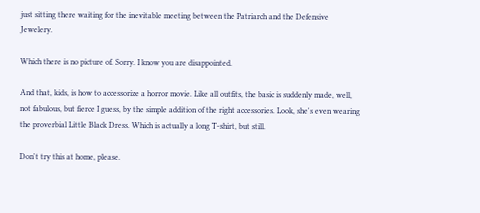just sitting there waiting for the inevitable meeting between the Patriarch and the Defensive Jewelery.

Which there is no picture of. Sorry. I know you are disappointed.

And that, kids, is how to accessorize a horror movie. Like all outfits, the basic is suddenly made, well, not fabulous, but fierce I guess, by the simple addition of the right accessories. Look, she's even wearing the proverbial Little Black Dress. Which is actually a long T-shirt, but still.

Don't try this at home, please.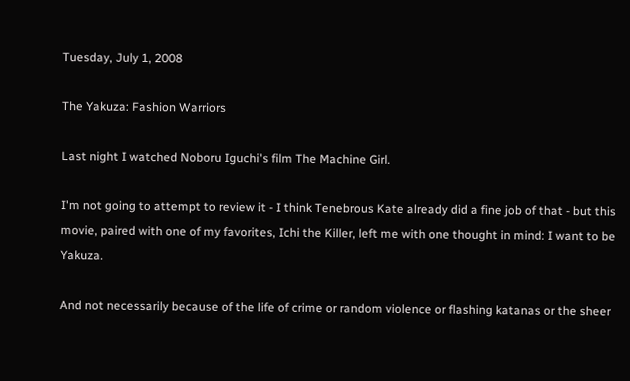Tuesday, July 1, 2008

The Yakuza: Fashion Warriors

Last night I watched Noboru Iguchi's film The Machine Girl.

I'm not going to attempt to review it - I think Tenebrous Kate already did a fine job of that - but this movie, paired with one of my favorites, Ichi the Killer, left me with one thought in mind: I want to be Yakuza.

And not necessarily because of the life of crime or random violence or flashing katanas or the sheer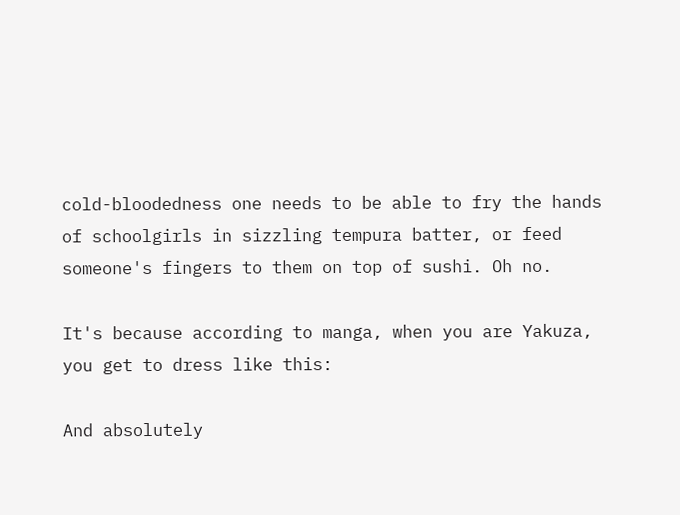cold-bloodedness one needs to be able to fry the hands of schoolgirls in sizzling tempura batter, or feed someone's fingers to them on top of sushi. Oh no.

It's because according to manga, when you are Yakuza, you get to dress like this:

And absolutely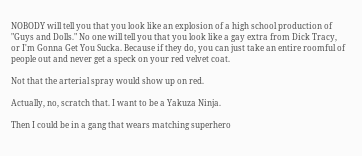NOBODY will tell you that you look like an explosion of a high school production of "Guys and Dolls." No one will tell you that you look like a gay extra from Dick Tracy, or I'm Gonna Get You Sucka. Because if they do, you can just take an entire roomful of people out and never get a speck on your red velvet coat.

Not that the arterial spray would show up on red.

Actually, no, scratch that. I want to be a Yakuza Ninja.

Then I could be in a gang that wears matching superhero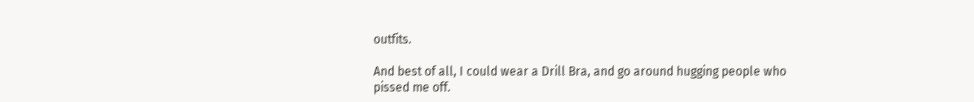outfits.

And best of all, I could wear a Drill Bra, and go around hugging people who pissed me off.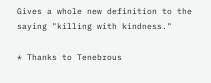Gives a whole new definition to the saying "killing with kindness."

* Thanks to Tenebrous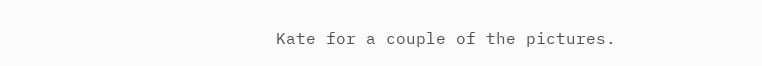Kate for a couple of the pictures.